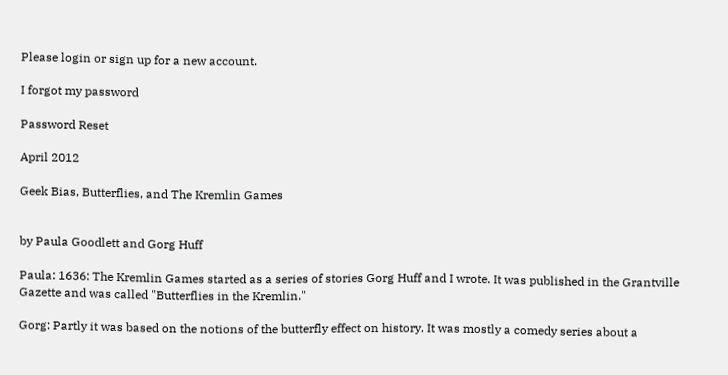Please login or sign up for a new account.

I forgot my password

Password Reset

April 2012

Geek Bias, Butterflies, and The Kremlin Games


by Paula Goodlett and Gorg Huff

Paula: 1636: The Kremlin Games started as a series of stories Gorg Huff and I wrote. It was published in the Grantville Gazette and was called "Butterflies in the Kremlin."

Gorg: Partly it was based on the notions of the butterfly effect on history. It was mostly a comedy series about a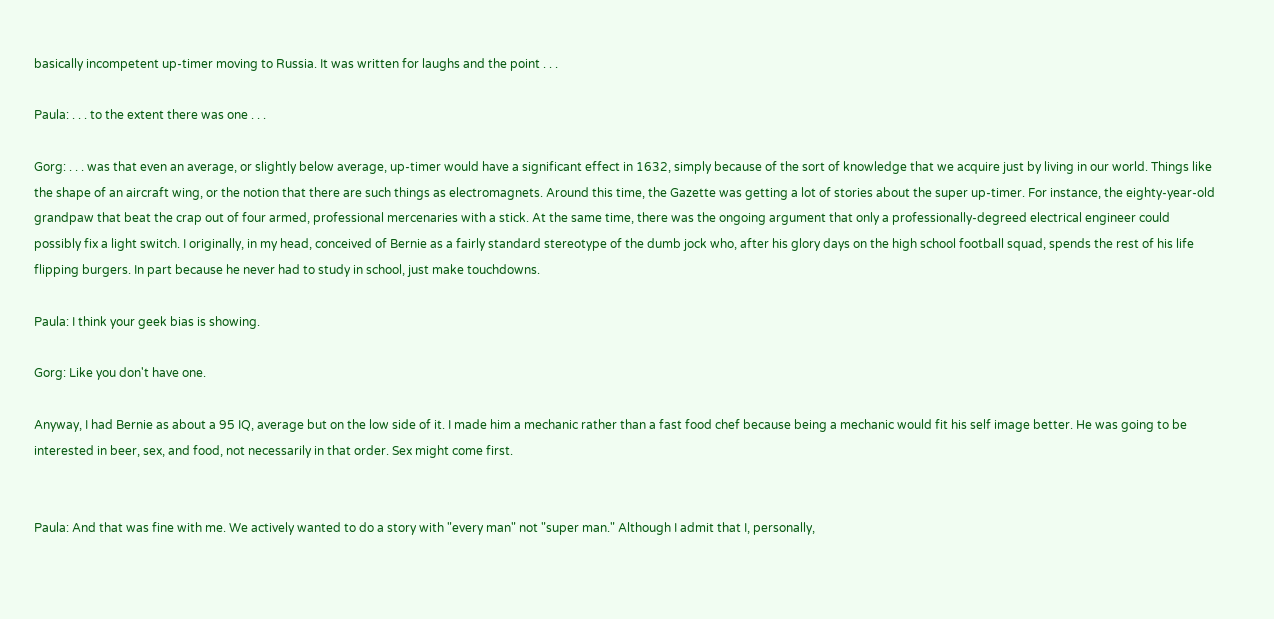basically incompetent up-timer moving to Russia. It was written for laughs and the point . . .

Paula: . . . to the extent there was one . . .

Gorg: . . . was that even an average, or slightly below average, up-timer would have a significant effect in 1632, simply because of the sort of knowledge that we acquire just by living in our world. Things like the shape of an aircraft wing, or the notion that there are such things as electromagnets. Around this time, the Gazette was getting a lot of stories about the super up-timer. For instance, the eighty-year-old grandpaw that beat the crap out of four armed, professional mercenaries with a stick. At the same time, there was the ongoing argument that only a professionally-degreed electrical engineer could possibly fix a light switch. I originally, in my head, conceived of Bernie as a fairly standard stereotype of the dumb jock who, after his glory days on the high school football squad, spends the rest of his life flipping burgers. In part because he never had to study in school, just make touchdowns.

Paula: I think your geek bias is showing.

Gorg: Like you don't have one.

Anyway, I had Bernie as about a 95 IQ, average but on the low side of it. I made him a mechanic rather than a fast food chef because being a mechanic would fit his self image better. He was going to be interested in beer, sex, and food, not necessarily in that order. Sex might come first.


Paula: And that was fine with me. We actively wanted to do a story with "every man" not "super man." Although I admit that I, personally,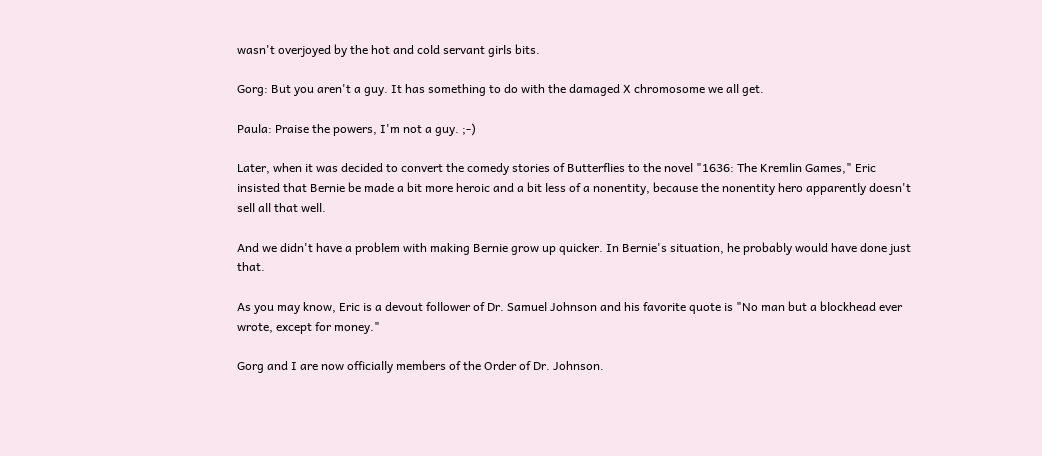wasn't overjoyed by the hot and cold servant girls bits.

Gorg: But you aren't a guy. It has something to do with the damaged X chromosome we all get.

Paula: Praise the powers, I'm not a guy. ;-)

Later, when it was decided to convert the comedy stories of Butterflies to the novel "1636: The Kremlin Games," Eric insisted that Bernie be made a bit more heroic and a bit less of a nonentity, because the nonentity hero apparently doesn't sell all that well.

And we didn't have a problem with making Bernie grow up quicker. In Bernie's situation, he probably would have done just that.

As you may know, Eric is a devout follower of Dr. Samuel Johnson and his favorite quote is "No man but a blockhead ever wrote, except for money."

Gorg and I are now officially members of the Order of Dr. Johnson.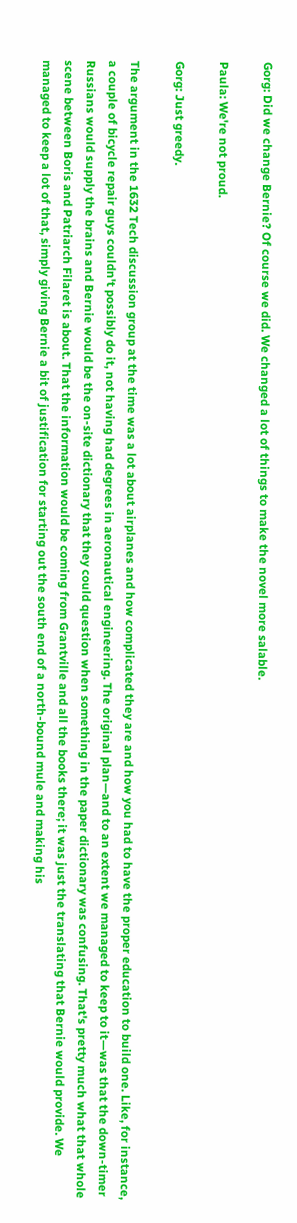Gorg: Did we change Bernie? Of course we did. We changed a lot of things to make the novel more salable.

Paula: We're not proud.

Gorg: Just greedy.

The argument in the 1632 Tech discussion group at the time was a lot about airplanes and how complicated they are and how you had to have the proper education to build one. Like, for instance, a couple of bicycle repair guys couldn't possibly do it, not having had degrees in aeronautical engineering. The original plan—and to an extent we managed to keep to it—was that the down-timer Russians would supply the brains and Bernie would be the on-site dictionary that they could question when something in the paper dictionary was confusing. That's pretty much what that whole scene between Boris and Patriarch Filaret is about. That the information would be coming from Grantville and all the books there; it was just the translating that Bernie would provide. We managed to keep a lot of that, simply giving Bernie a bit of justification for starting out the south end of a north-bound mule and making his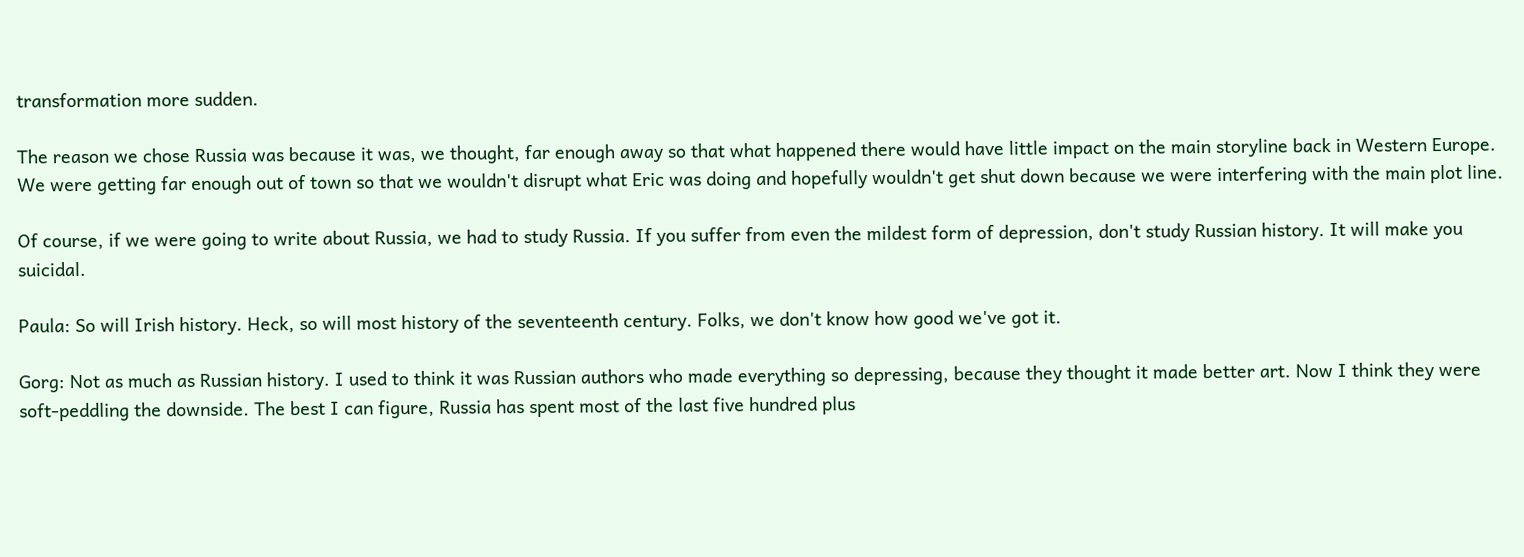transformation more sudden.

The reason we chose Russia was because it was, we thought, far enough away so that what happened there would have little impact on the main storyline back in Western Europe. We were getting far enough out of town so that we wouldn't disrupt what Eric was doing and hopefully wouldn't get shut down because we were interfering with the main plot line.

Of course, if we were going to write about Russia, we had to study Russia. If you suffer from even the mildest form of depression, don't study Russian history. It will make you suicidal.

Paula: So will Irish history. Heck, so will most history of the seventeenth century. Folks, we don't know how good we've got it.

Gorg: Not as much as Russian history. I used to think it was Russian authors who made everything so depressing, because they thought it made better art. Now I think they were soft-peddling the downside. The best I can figure, Russia has spent most of the last five hundred plus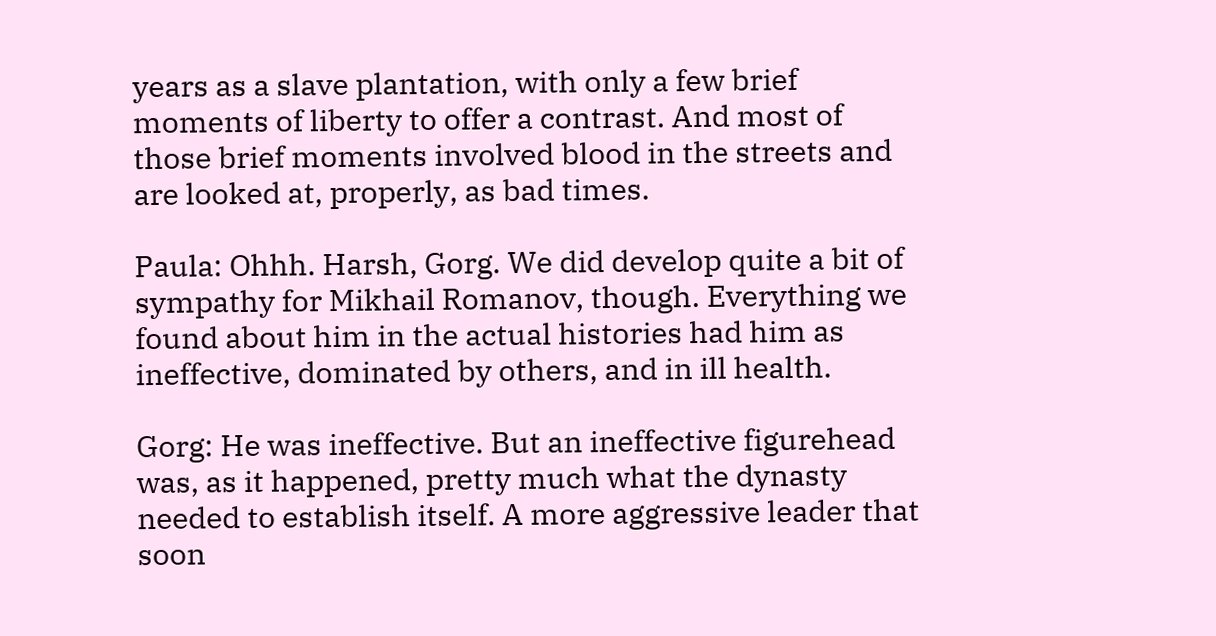years as a slave plantation, with only a few brief moments of liberty to offer a contrast. And most of those brief moments involved blood in the streets and are looked at, properly, as bad times.

Paula: Ohhh. Harsh, Gorg. We did develop quite a bit of sympathy for Mikhail Romanov, though. Everything we found about him in the actual histories had him as ineffective, dominated by others, and in ill health.

Gorg: He was ineffective. But an ineffective figurehead was, as it happened, pretty much what the dynasty needed to establish itself. A more aggressive leader that soon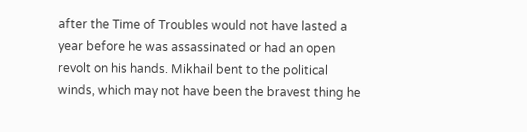after the Time of Troubles would not have lasted a year before he was assassinated or had an open revolt on his hands. Mikhail bent to the political winds, which may not have been the bravest thing he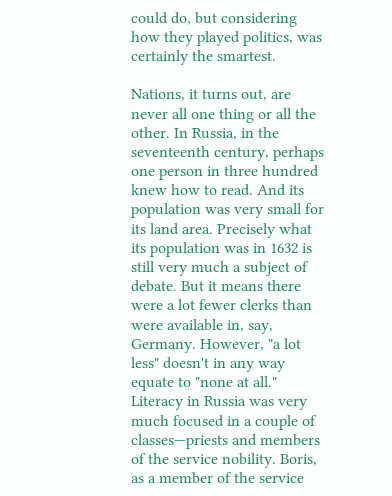could do, but considering how they played politics, was certainly the smartest.

Nations, it turns out, are never all one thing or all the other. In Russia, in the seventeenth century, perhaps one person in three hundred knew how to read. And its population was very small for its land area. Precisely what its population was in 1632 is still very much a subject of debate. But it means there were a lot fewer clerks than were available in, say, Germany. However, "a lot less" doesn't in any way equate to "none at all." Literacy in Russia was very much focused in a couple of classes—priests and members of the service nobility. Boris, as a member of the service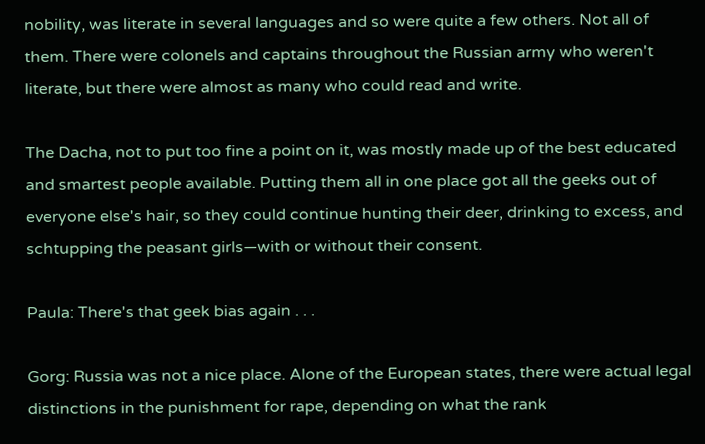nobility, was literate in several languages and so were quite a few others. Not all of them. There were colonels and captains throughout the Russian army who weren't literate, but there were almost as many who could read and write.

The Dacha, not to put too fine a point on it, was mostly made up of the best educated and smartest people available. Putting them all in one place got all the geeks out of everyone else's hair, so they could continue hunting their deer, drinking to excess, and schtupping the peasant girls—with or without their consent.

Paula: There's that geek bias again . . .

Gorg: Russia was not a nice place. Alone of the European states, there were actual legal distinctions in the punishment for rape, depending on what the rank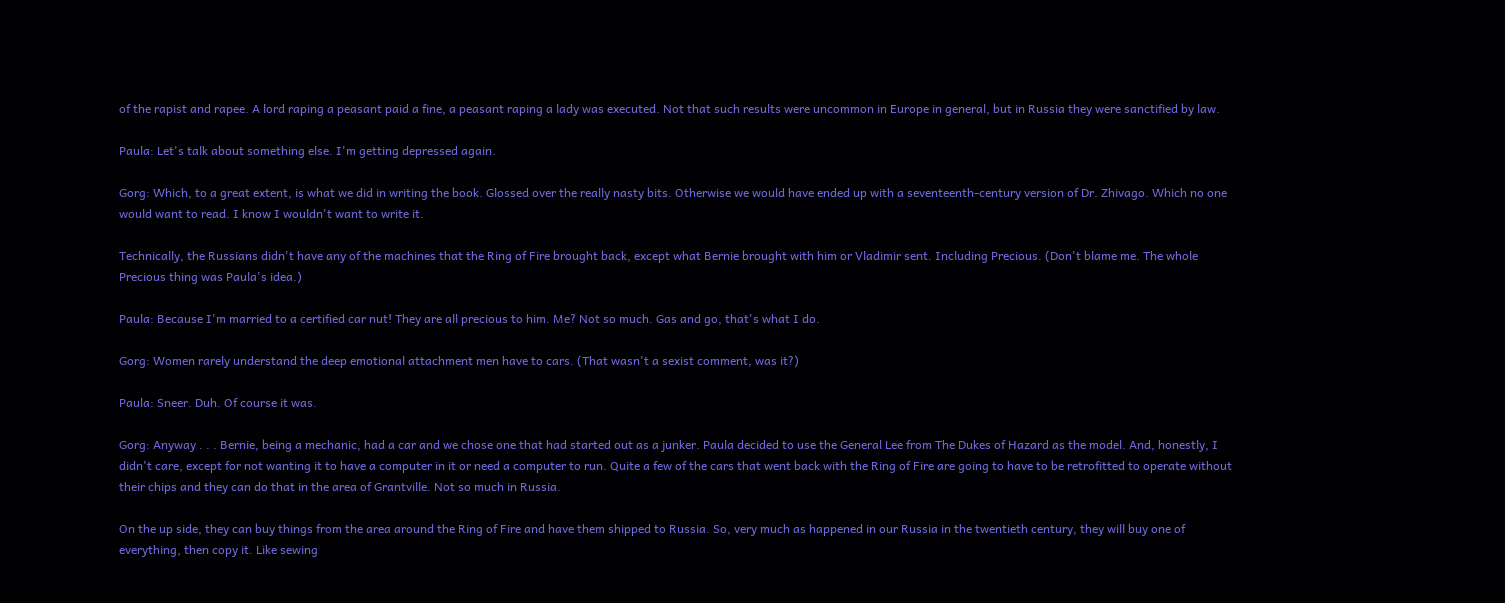of the rapist and rapee. A lord raping a peasant paid a fine, a peasant raping a lady was executed. Not that such results were uncommon in Europe in general, but in Russia they were sanctified by law.

Paula: Let's talk about something else. I'm getting depressed again.

Gorg: Which, to a great extent, is what we did in writing the book. Glossed over the really nasty bits. Otherwise we would have ended up with a seventeenth-century version of Dr. Zhivago. Which no one would want to read. I know I wouldn't want to write it.

Technically, the Russians didn't have any of the machines that the Ring of Fire brought back, except what Bernie brought with him or Vladimir sent. Including Precious. (Don't blame me. The whole Precious thing was Paula's idea.)

Paula: Because I'm married to a certified car nut! They are all precious to him. Me? Not so much. Gas and go, that's what I do.

Gorg: Women rarely understand the deep emotional attachment men have to cars. (That wasn't a sexist comment, was it?)

Paula: Sneer. Duh. Of course it was.

Gorg: Anyway . . . Bernie, being a mechanic, had a car and we chose one that had started out as a junker. Paula decided to use the General Lee from The Dukes of Hazard as the model. And, honestly, I didn't care, except for not wanting it to have a computer in it or need a computer to run. Quite a few of the cars that went back with the Ring of Fire are going to have to be retrofitted to operate without their chips and they can do that in the area of Grantville. Not so much in Russia.

On the up side, they can buy things from the area around the Ring of Fire and have them shipped to Russia. So, very much as happened in our Russia in the twentieth century, they will buy one of everything, then copy it. Like sewing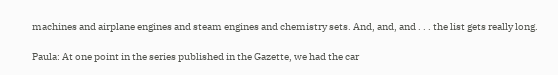machines and airplane engines and steam engines and chemistry sets. And, and, and . . . the list gets really long.

Paula: At one point in the series published in the Gazette, we had the car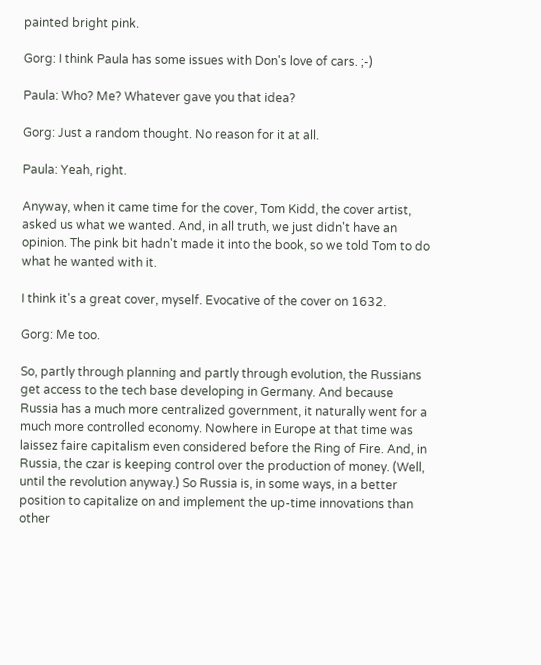painted bright pink.

Gorg: I think Paula has some issues with Don's love of cars. ;-)

Paula: Who? Me? Whatever gave you that idea?

Gorg: Just a random thought. No reason for it at all.

Paula: Yeah, right.

Anyway, when it came time for the cover, Tom Kidd, the cover artist, asked us what we wanted. And, in all truth, we just didn't have an opinion. The pink bit hadn't made it into the book, so we told Tom to do what he wanted with it.

I think it's a great cover, myself. Evocative of the cover on 1632.

Gorg: Me too.

So, partly through planning and partly through evolution, the Russians get access to the tech base developing in Germany. And because Russia has a much more centralized government, it naturally went for a much more controlled economy. Nowhere in Europe at that time was laissez faire capitalism even considered before the Ring of Fire. And, in Russia, the czar is keeping control over the production of money. (Well, until the revolution anyway.) So Russia is, in some ways, in a better position to capitalize on and implement the up-time innovations than other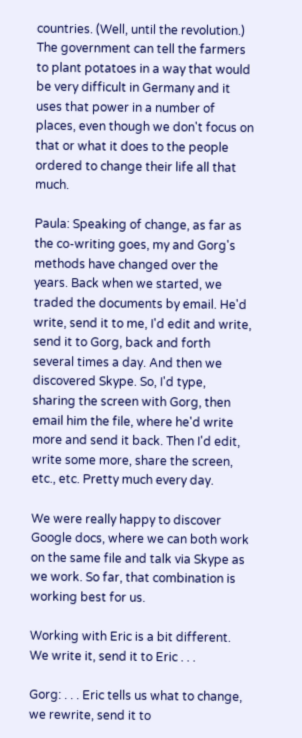countries. (Well, until the revolution.) The government can tell the farmers to plant potatoes in a way that would be very difficult in Germany and it uses that power in a number of places, even though we don't focus on that or what it does to the people ordered to change their life all that much.

Paula: Speaking of change, as far as the co-writing goes, my and Gorg's methods have changed over the years. Back when we started, we traded the documents by email. He'd write, send it to me, I'd edit and write, send it to Gorg, back and forth several times a day. And then we discovered Skype. So, I'd type, sharing the screen with Gorg, then email him the file, where he'd write more and send it back. Then I'd edit, write some more, share the screen, etc., etc. Pretty much every day.

We were really happy to discover Google docs, where we can both work on the same file and talk via Skype as we work. So far, that combination is working best for us.

Working with Eric is a bit different. We write it, send it to Eric . . .

Gorg: . . . Eric tells us what to change, we rewrite, send it to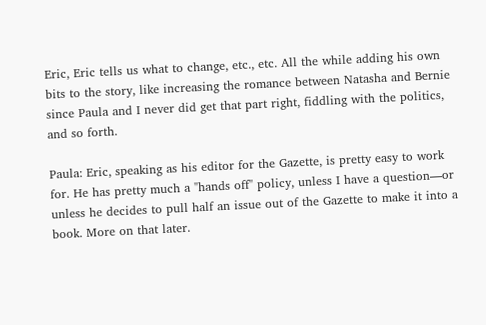Eric, Eric tells us what to change, etc., etc. All the while adding his own bits to the story, like increasing the romance between Natasha and Bernie since Paula and I never did get that part right, fiddling with the politics, and so forth.

Paula: Eric, speaking as his editor for the Gazette, is pretty easy to work for. He has pretty much a "hands off" policy, unless I have a question—or unless he decides to pull half an issue out of the Gazette to make it into a book. More on that later.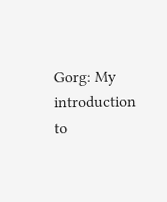Gorg: My introduction to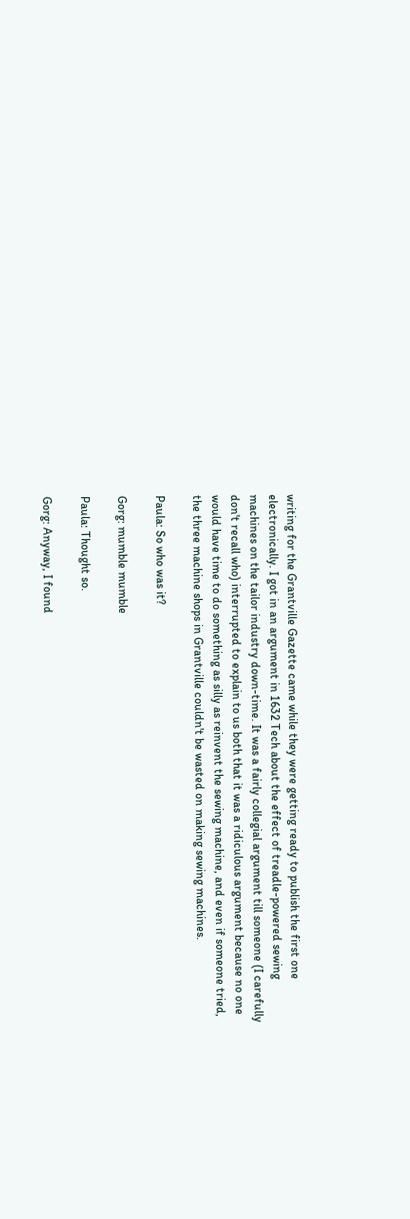writing for the Grantville Gazette came while they were getting ready to publish the first one electronically. I got in an argument in 1632 Tech about the effect of treadle-powered sewing machines on the tailor industry down-time. It was a fairly collegial argument till someone (I carefully don't recall who) interrupted to explain to us both that it was a ridiculous argument because no one would have time to do something as silly as reinvent the sewing machine, and even if someone tried, the three machine shops in Grantville couldn't be wasted on making sewing machines.

Paula: So who was it?

Gorg: mumble mumble

Paula: Thought so.

Gorg: Anyway, I found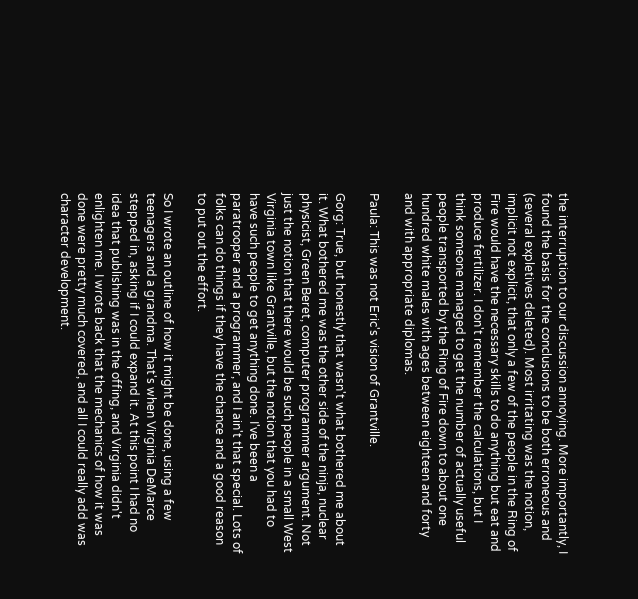the interruption to our discussion annoying. More importantly, I found the basis for the conclusions to be both erroneous and (several expletives deleted). Most irritating was the notion, implicit not explicit, that only a few of the people in the Ring of Fire would have the necessary skills to do anything but eat and produce fertilizer. I don't remember the calculations, but I think someone managed to get the number of actually useful people transported by the Ring of Fire down to about one hundred white males with ages between eighteen and forty and with appropriate diplomas.

Paula: This was not Eric's vision of Grantville.

Gorg: True, but honestly that wasn't what bothered me about it. What bothered me was the other side of the ninja, nuclear physicist, Green Beret, computer programmer argument. Not just the notion that there would be such people in a small West Virginia town like Grantville, but the notion that you had to have such people to get anything done. I've been a paratrooper and a programmer, and I ain't that special. Lots of folks can do things if they have the chance and a good reason to put out the effort.

So I wrote an outline of how it might be done, using a few teenagers and a grandma. That's when Virginia DeMarce stepped in, asking if I could expand it. At this point I had no idea that publishing was in the offing, and Virginia didn't enlighten me. I wrote back that the mechanics of how it was done were pretty much covered, and all I could really add was character development.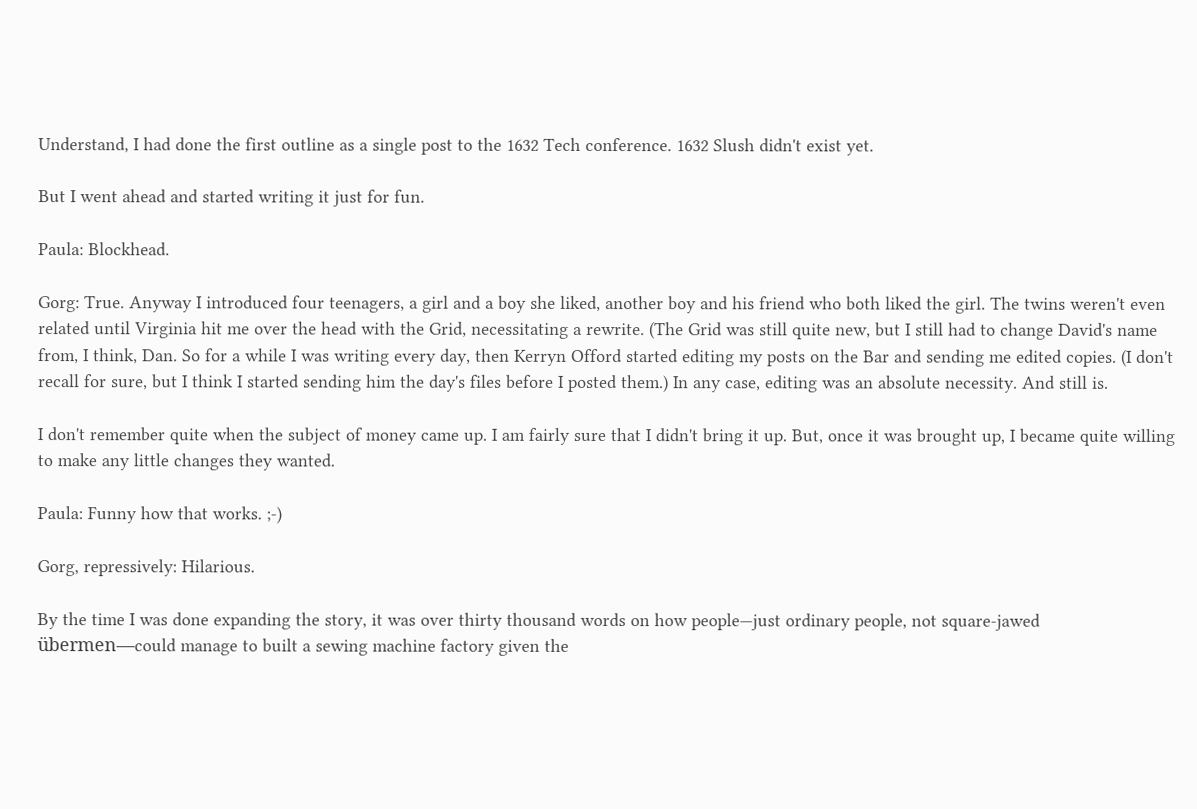Understand, I had done the first outline as a single post to the 1632 Tech conference. 1632 Slush didn't exist yet.

But I went ahead and started writing it just for fun.

Paula: Blockhead.

Gorg: True. Anyway I introduced four teenagers, a girl and a boy she liked, another boy and his friend who both liked the girl. The twins weren't even related until Virginia hit me over the head with the Grid, necessitating a rewrite. (The Grid was still quite new, but I still had to change David's name from, I think, Dan. So for a while I was writing every day, then Kerryn Offord started editing my posts on the Bar and sending me edited copies. (I don't recall for sure, but I think I started sending him the day's files before I posted them.) In any case, editing was an absolute necessity. And still is.

I don't remember quite when the subject of money came up. I am fairly sure that I didn't bring it up. But, once it was brought up, I became quite willing to make any little changes they wanted.

Paula: Funny how that works. ;-)

Gorg, repressively: Hilarious.

By the time I was done expanding the story, it was over thirty thousand words on how people—just ordinary people, not square-jawed übermen—could manage to built a sewing machine factory given the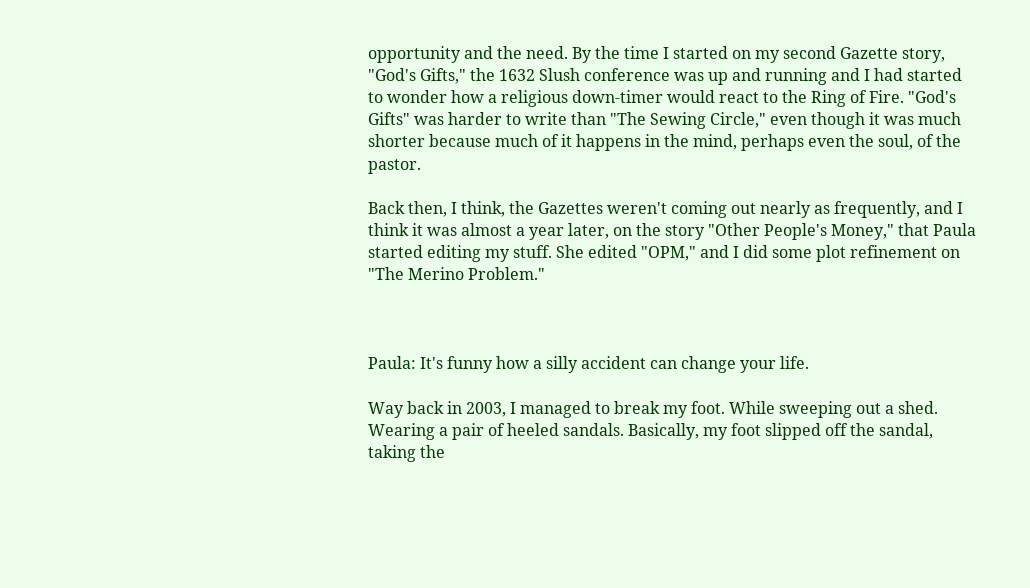opportunity and the need. By the time I started on my second Gazette story, "God's Gifts," the 1632 Slush conference was up and running and I had started to wonder how a religious down-timer would react to the Ring of Fire. "God's Gifts" was harder to write than "The Sewing Circle," even though it was much shorter because much of it happens in the mind, perhaps even the soul, of the pastor.

Back then, I think, the Gazettes weren't coming out nearly as frequently, and I think it was almost a year later, on the story "Other People's Money," that Paula started editing my stuff. She edited "OPM," and I did some plot refinement on "The Merino Problem."



Paula: It's funny how a silly accident can change your life.

Way back in 2003, I managed to break my foot. While sweeping out a shed. Wearing a pair of heeled sandals. Basically, my foot slipped off the sandal, taking the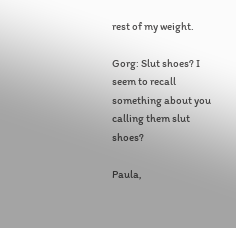rest of my weight.

Gorg: Slut shoes? I seem to recall something about you calling them slut shoes?

Paula,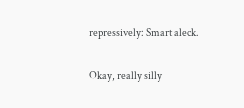repressively: Smart aleck.

Okay, really silly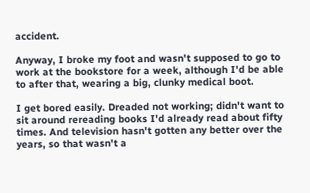accident.

Anyway, I broke my foot and wasn't supposed to go to work at the bookstore for a week, although I'd be able to after that, wearing a big, clunky medical boot.

I get bored easily. Dreaded not working; didn't want to sit around rereading books I'd already read about fifty times. And television hasn't gotten any better over the years, so that wasn't a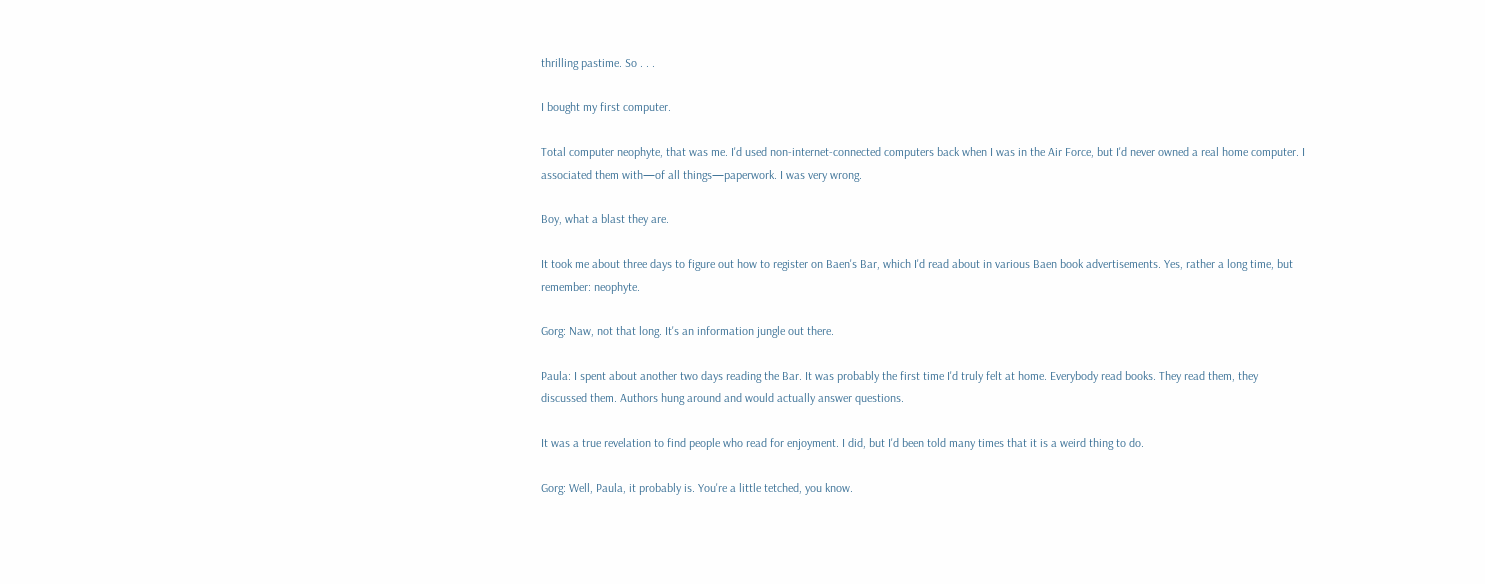thrilling pastime. So . . .

I bought my first computer.

Total computer neophyte, that was me. I'd used non-internet-connected computers back when I was in the Air Force, but I'd never owned a real home computer. I associated them with—of all things—paperwork. I was very wrong.

Boy, what a blast they are.

It took me about three days to figure out how to register on Baen's Bar, which I'd read about in various Baen book advertisements. Yes, rather a long time, but remember: neophyte.

Gorg: Naw, not that long. It's an information jungle out there.

Paula: I spent about another two days reading the Bar. It was probably the first time I'd truly felt at home. Everybody read books. They read them, they discussed them. Authors hung around and would actually answer questions.

It was a true revelation to find people who read for enjoyment. I did, but I'd been told many times that it is a weird thing to do.

Gorg: Well, Paula, it probably is. You're a little tetched, you know.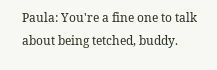Paula: You're a fine one to talk about being tetched, buddy.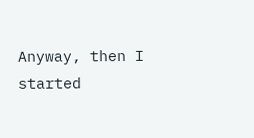Anyway, then I started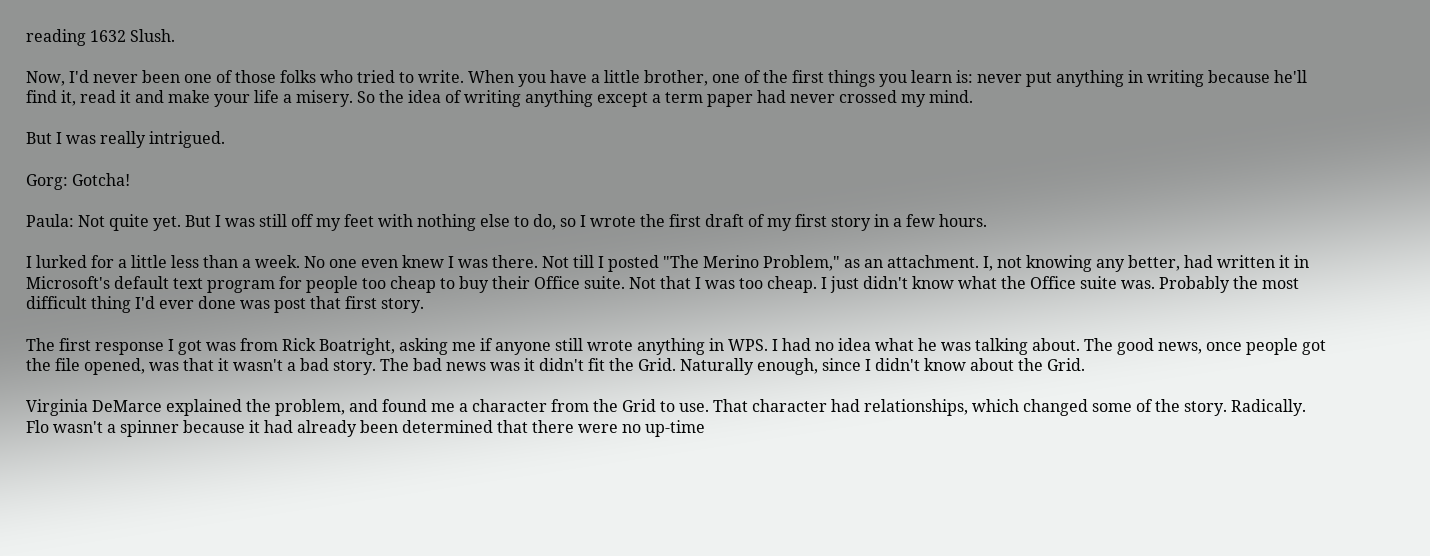reading 1632 Slush.

Now, I'd never been one of those folks who tried to write. When you have a little brother, one of the first things you learn is: never put anything in writing because he'll find it, read it and make your life a misery. So the idea of writing anything except a term paper had never crossed my mind.

But I was really intrigued.

Gorg: Gotcha!

Paula: Not quite yet. But I was still off my feet with nothing else to do, so I wrote the first draft of my first story in a few hours.

I lurked for a little less than a week. No one even knew I was there. Not till I posted "The Merino Problem," as an attachment. I, not knowing any better, had written it in Microsoft's default text program for people too cheap to buy their Office suite. Not that I was too cheap. I just didn't know what the Office suite was. Probably the most difficult thing I'd ever done was post that first story.

The first response I got was from Rick Boatright, asking me if anyone still wrote anything in WPS. I had no idea what he was talking about. The good news, once people got the file opened, was that it wasn't a bad story. The bad news was it didn't fit the Grid. Naturally enough, since I didn't know about the Grid.

Virginia DeMarce explained the problem, and found me a character from the Grid to use. That character had relationships, which changed some of the story. Radically. Flo wasn't a spinner because it had already been determined that there were no up-time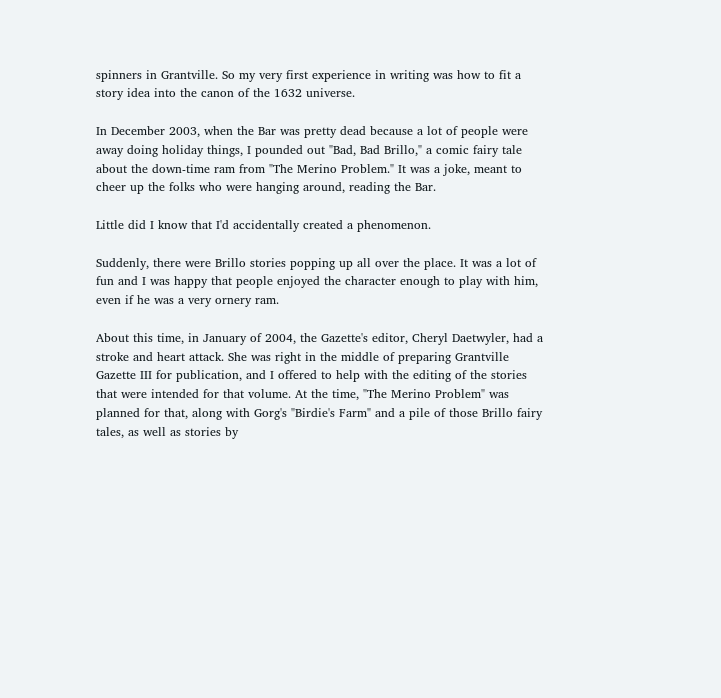spinners in Grantville. So my very first experience in writing was how to fit a story idea into the canon of the 1632 universe.

In December 2003, when the Bar was pretty dead because a lot of people were away doing holiday things, I pounded out "Bad, Bad Brillo," a comic fairy tale about the down-time ram from "The Merino Problem." It was a joke, meant to cheer up the folks who were hanging around, reading the Bar.

Little did I know that I'd accidentally created a phenomenon.

Suddenly, there were Brillo stories popping up all over the place. It was a lot of fun and I was happy that people enjoyed the character enough to play with him, even if he was a very ornery ram.

About this time, in January of 2004, the Gazette's editor, Cheryl Daetwyler, had a stroke and heart attack. She was right in the middle of preparing Grantville Gazette III for publication, and I offered to help with the editing of the stories that were intended for that volume. At the time, "The Merino Problem" was planned for that, along with Gorg's "Birdie's Farm" and a pile of those Brillo fairy tales, as well as stories by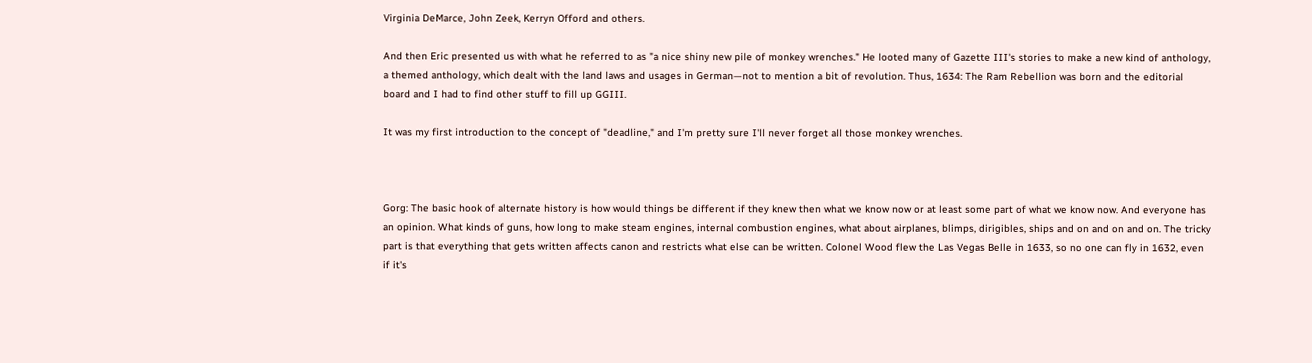Virginia DeMarce, John Zeek, Kerryn Offord and others.

And then Eric presented us with what he referred to as "a nice shiny new pile of monkey wrenches." He looted many of Gazette III's stories to make a new kind of anthology, a themed anthology, which dealt with the land laws and usages in German—not to mention a bit of revolution. Thus, 1634: The Ram Rebellion was born and the editorial board and I had to find other stuff to fill up GGIII.

It was my first introduction to the concept of "deadline," and I'm pretty sure I'll never forget all those monkey wrenches.



Gorg: The basic hook of alternate history is how would things be different if they knew then what we know now or at least some part of what we know now. And everyone has an opinion. What kinds of guns, how long to make steam engines, internal combustion engines, what about airplanes, blimps, dirigibles, ships and on and on and on. The tricky part is that everything that gets written affects canon and restricts what else can be written. Colonel Wood flew the Las Vegas Belle in 1633, so no one can fly in 1632, even if it's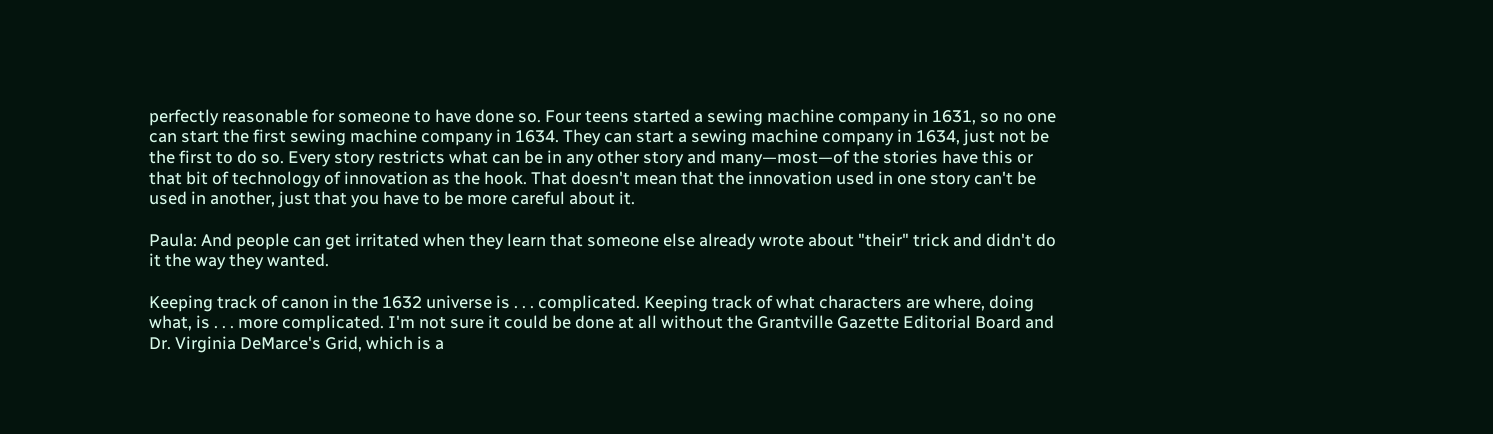perfectly reasonable for someone to have done so. Four teens started a sewing machine company in 1631, so no one can start the first sewing machine company in 1634. They can start a sewing machine company in 1634, just not be the first to do so. Every story restricts what can be in any other story and many—most—of the stories have this or that bit of technology of innovation as the hook. That doesn't mean that the innovation used in one story can't be used in another, just that you have to be more careful about it.

Paula: And people can get irritated when they learn that someone else already wrote about "their" trick and didn't do it the way they wanted.

Keeping track of canon in the 1632 universe is . . . complicated. Keeping track of what characters are where, doing what, is . . . more complicated. I'm not sure it could be done at all without the Grantville Gazette Editorial Board and Dr. Virginia DeMarce's Grid, which is a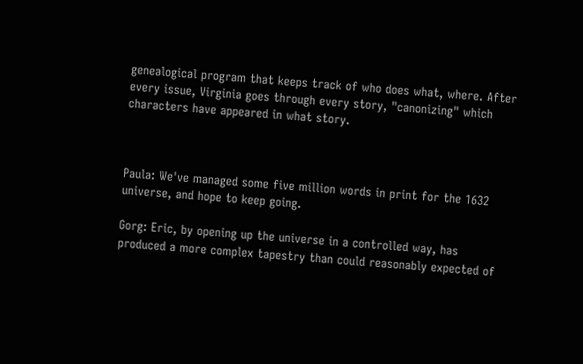genealogical program that keeps track of who does what, where. After every issue, Virginia goes through every story, "canonizing" which characters have appeared in what story.



Paula: We've managed some five million words in print for the 1632 universe, and hope to keep going.

Gorg: Eric, by opening up the universe in a controlled way, has produced a more complex tapestry than could reasonably expected of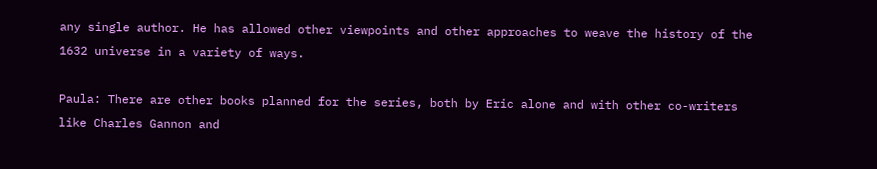any single author. He has allowed other viewpoints and other approaches to weave the history of the 1632 universe in a variety of ways.

Paula: There are other books planned for the series, both by Eric alone and with other co-writers like Charles Gannon and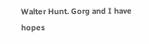Walter Hunt. Gorg and I have hopes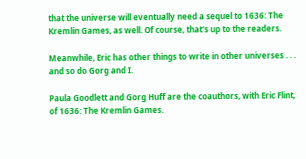that the universe will eventually need a sequel to 1636: The Kremlin Games, as well. Of course, that's up to the readers.

Meanwhile, Eric has other things to write in other universes . . . and so do Gorg and I.

Paula Goodlett and Gorg Huff are the coauthors, with Eric Flint, of 1636: The Kremlin Games.